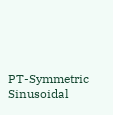PT-Symmetric Sinusoidal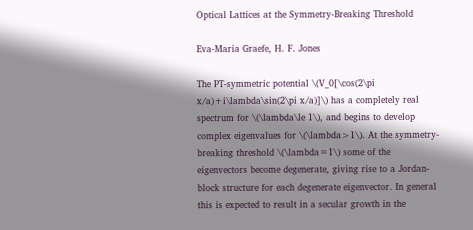Optical Lattices at the Symmetry-Breaking Threshold

Eva-Maria Graefe, H. F. Jones

The PT-symmetric potential \(V_0[\cos(2\pi x/a)+i\lambda\sin(2\pi x/a)]\) has a completely real spectrum for \(\lambda\le 1\), and begins to develop complex eigenvalues for \(\lambda>1\). At the symmetry-breaking threshold \(\lambda=1\) some of the eigenvectors become degenerate, giving rise to a Jordan-block structure for each degenerate eigenvector. In general this is expected to result in a secular growth in the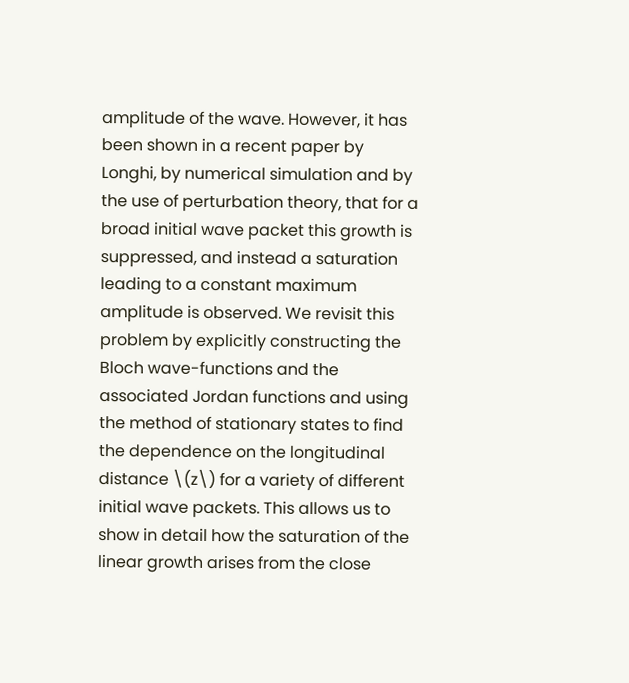amplitude of the wave. However, it has been shown in a recent paper by Longhi, by numerical simulation and by the use of perturbation theory, that for a broad initial wave packet this growth is suppressed, and instead a saturation leading to a constant maximum amplitude is observed. We revisit this problem by explicitly constructing the Bloch wave-functions and the associated Jordan functions and using the method of stationary states to find the dependence on the longitudinal distance \(z\) for a variety of different initial wave packets. This allows us to show in detail how the saturation of the linear growth arises from the close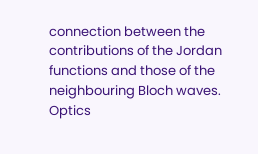connection between the contributions of the Jordan functions and those of the neighbouring Bloch waves.
Optics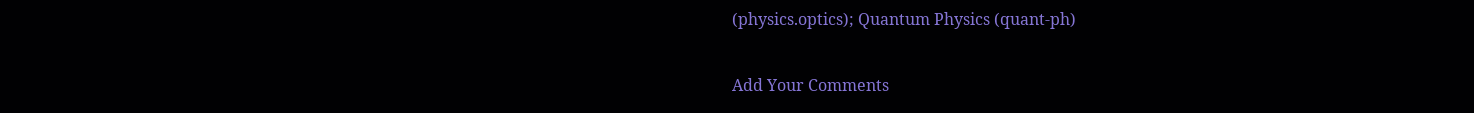(physics.optics); Quantum Physics (quant-ph)

Add Your Comments